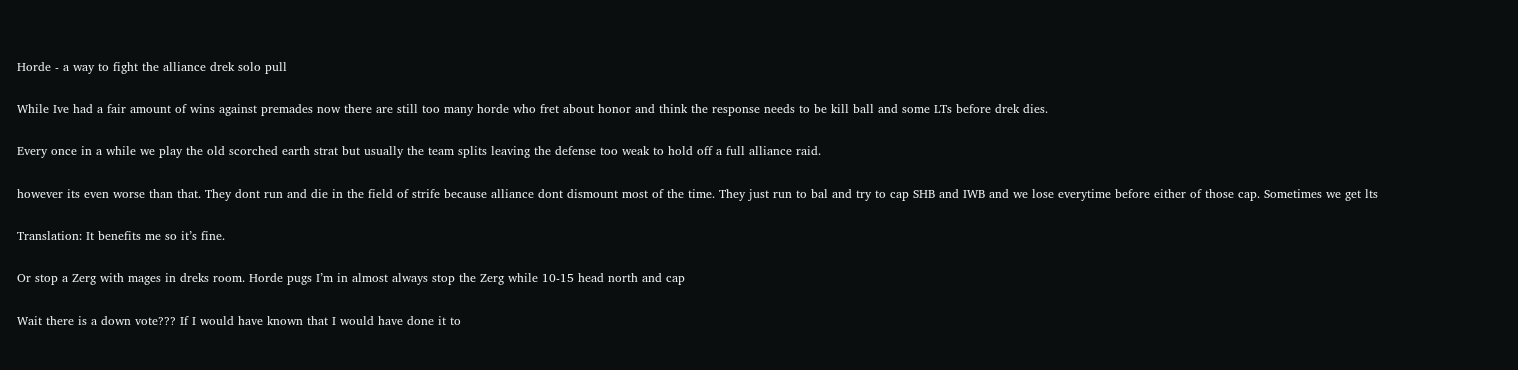Horde - a way to fight the alliance drek solo pull

While Ive had a fair amount of wins against premades now there are still too many horde who fret about honor and think the response needs to be kill ball and some LTs before drek dies.

Every once in a while we play the old scorched earth strat but usually the team splits leaving the defense too weak to hold off a full alliance raid.

however its even worse than that. They dont run and die in the field of strife because alliance dont dismount most of the time. They just run to bal and try to cap SHB and IWB and we lose everytime before either of those cap. Sometimes we get lts

Translation: It benefits me so it’s fine.

Or stop a Zerg with mages in dreks room. Horde pugs I’m in almost always stop the Zerg while 10-15 head north and cap

Wait there is a down vote??? If I would have known that I would have done it to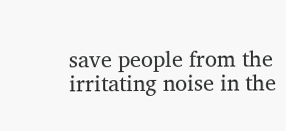save people from the irritating noise in the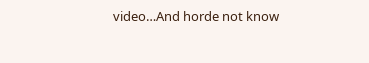video…And horde not know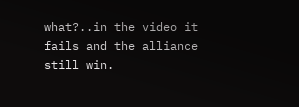what?..in the video it fails and the alliance still win.